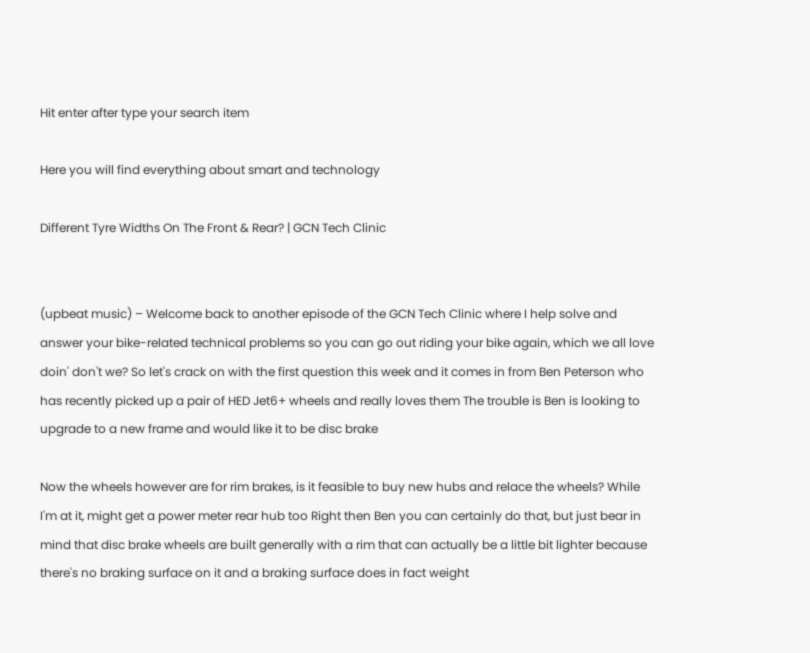Hit enter after type your search item

Here you will find everything about smart and technology

Different Tyre Widths On The Front & Rear? | GCN Tech Clinic


(upbeat music) – Welcome back to another episode of the GCN Tech Clinic where I help solve and answer your bike-related technical problems so you can go out riding your bike again, which we all love doin' don't we? So let's crack on with the first question this week and it comes in from Ben Peterson who has recently picked up a pair of HED Jet6+ wheels and really loves them The trouble is Ben is looking to upgrade to a new frame and would like it to be disc brake

Now the wheels however are for rim brakes, is it feasible to buy new hubs and relace the wheels? While I'm at it, might get a power meter rear hub too Right then Ben you can certainly do that, but just bear in mind that disc brake wheels are built generally with a rim that can actually be a little bit lighter because there's no braking surface on it and a braking surface does in fact weight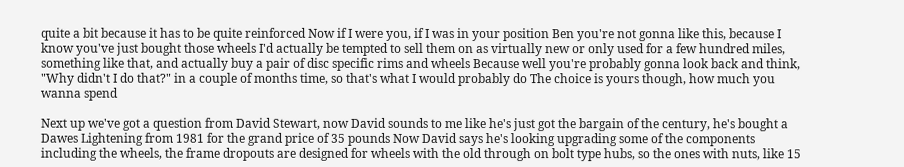quite a bit because it has to be quite reinforced Now if I were you, if I was in your position Ben you're not gonna like this, because I know you've just bought those wheels I'd actually be tempted to sell them on as virtually new or only used for a few hundred miles, something like that, and actually buy a pair of disc specific rims and wheels Because well you're probably gonna look back and think, "Why didn't I do that?" in a couple of months time, so that's what I would probably do The choice is yours though, how much you wanna spend

Next up we've got a question from David Stewart, now David sounds to me like he's just got the bargain of the century, he's bought a Dawes Lightening from 1981 for the grand price of 35 pounds Now David says he's looking upgrading some of the components including the wheels, the frame dropouts are designed for wheels with the old through on bolt type hubs, so the ones with nuts, like 15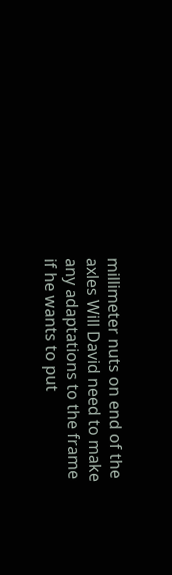millimeter nuts on end of the axles Will David need to make any adaptations to the frame if he wants to put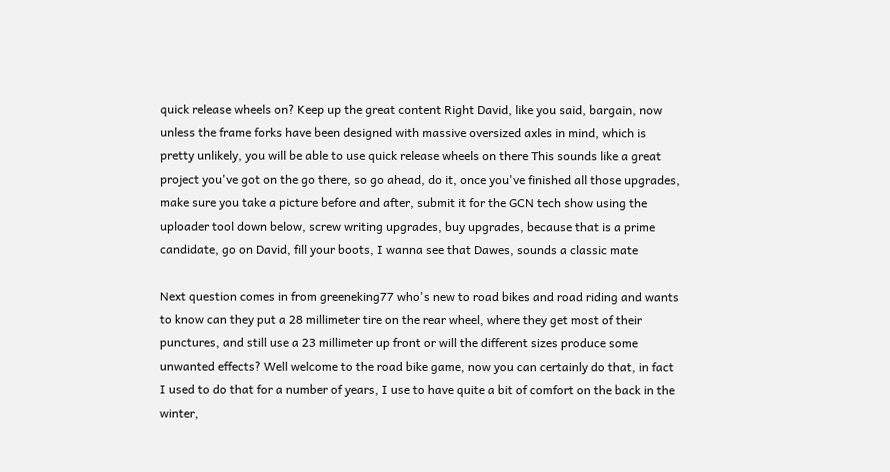quick release wheels on? Keep up the great content Right David, like you said, bargain, now unless the frame forks have been designed with massive oversized axles in mind, which is pretty unlikely, you will be able to use quick release wheels on there This sounds like a great project you've got on the go there, so go ahead, do it, once you've finished all those upgrades, make sure you take a picture before and after, submit it for the GCN tech show using the uploader tool down below, screw writing upgrades, buy upgrades, because that is a prime candidate, go on David, fill your boots, I wanna see that Dawes, sounds a classic mate

Next question comes in from greeneking77 who's new to road bikes and road riding and wants to know can they put a 28 millimeter tire on the rear wheel, where they get most of their punctures, and still use a 23 millimeter up front or will the different sizes produce some unwanted effects? Well welcome to the road bike game, now you can certainly do that, in fact I used to do that for a number of years, I use to have quite a bit of comfort on the back in the winter,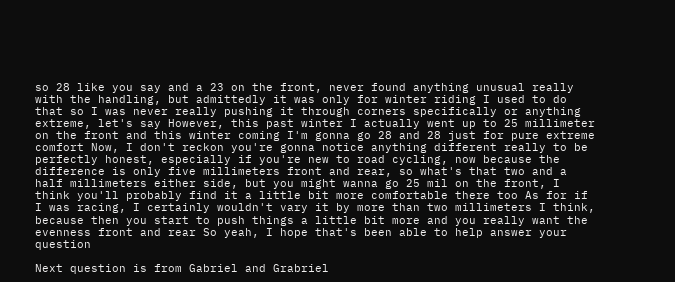so 28 like you say and a 23 on the front, never found anything unusual really with the handling, but admittedly it was only for winter riding I used to do that so I was never really pushing it through corners specifically or anything extreme, let's say However, this past winter I actually went up to 25 millimeter on the front and this winter coming I'm gonna go 28 and 28 just for pure extreme comfort Now, I don't reckon you're gonna notice anything different really to be perfectly honest, especially if you're new to road cycling, now because the difference is only five millimeters front and rear, so what's that two and a half millimeters either side, but you might wanna go 25 mil on the front, I think you'll probably find it a little bit more comfortable there too As for if I was racing, I certainly wouldn't vary it by more than two millimeters I think, because then you start to push things a little bit more and you really want the evenness front and rear So yeah, I hope that's been able to help answer your question

Next question is from Gabriel and Grabriel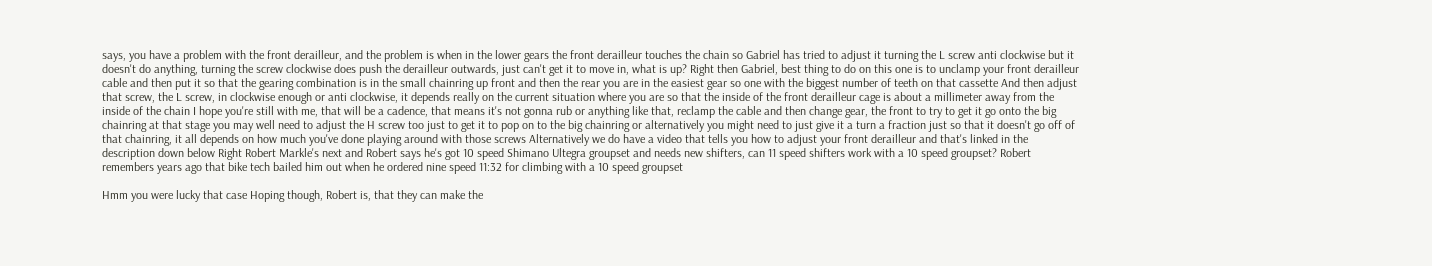says, you have a problem with the front derailleur, and the problem is when in the lower gears the front derailleur touches the chain so Gabriel has tried to adjust it turning the L screw anti clockwise but it doesn't do anything, turning the screw clockwise does push the derailleur outwards, just can't get it to move in, what is up? Right then Gabriel, best thing to do on this one is to unclamp your front derailleur cable and then put it so that the gearing combination is in the small chainring up front and then the rear you are in the easiest gear so one with the biggest number of teeth on that cassette And then adjust that screw, the L screw, in clockwise enough or anti clockwise, it depends really on the current situation where you are so that the inside of the front derailleur cage is about a millimeter away from the inside of the chain I hope you're still with me, that will be a cadence, that means it's not gonna rub or anything like that, reclamp the cable and then change gear, the front to try to get it go onto the big chainring at that stage you may well need to adjust the H screw too just to get it to pop on to the big chainring or alternatively you might need to just give it a turn a fraction just so that it doesn't go off of that chainring, it all depends on how much you've done playing around with those screws Alternatively we do have a video that tells you how to adjust your front derailleur and that's linked in the description down below Right Robert Markle's next and Robert says he's got 10 speed Shimano Ultegra groupset and needs new shifters, can 11 speed shifters work with a 10 speed groupset? Robert remembers years ago that bike tech bailed him out when he ordered nine speed 11:32 for climbing with a 10 speed groupset

Hmm you were lucky that case Hoping though, Robert is, that they can make the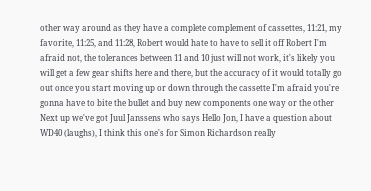other way around as they have a complete complement of cassettes, 11:21, my favorite, 11:25, and 11:28, Robert would hate to have to sell it off Robert I'm afraid not, the tolerances between 11 and 10 just will not work, it's likely you will get a few gear shifts here and there, but the accuracy of it would totally go out once you start moving up or down through the cassette I'm afraid you're gonna have to bite the bullet and buy new components one way or the other Next up we've got Juul Janssens who says Hello Jon, I have a question about WD40 (laughs), I think this one's for Simon Richardson really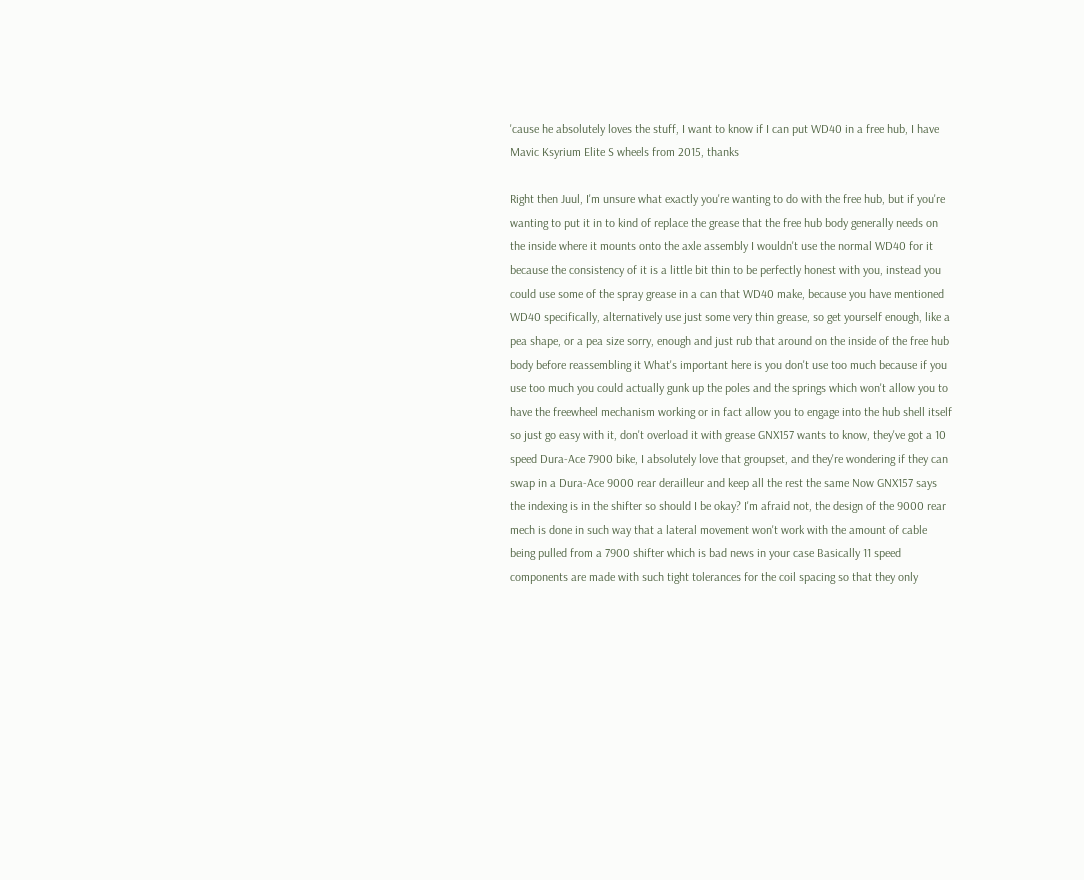'cause he absolutely loves the stuff, I want to know if I can put WD40 in a free hub, I have Mavic Ksyrium Elite S wheels from 2015, thanks

Right then Juul, I'm unsure what exactly you're wanting to do with the free hub, but if you're wanting to put it in to kind of replace the grease that the free hub body generally needs on the inside where it mounts onto the axle assembly I wouldn't use the normal WD40 for it because the consistency of it is a little bit thin to be perfectly honest with you, instead you could use some of the spray grease in a can that WD40 make, because you have mentioned WD40 specifically, alternatively use just some very thin grease, so get yourself enough, like a pea shape, or a pea size sorry, enough and just rub that around on the inside of the free hub body before reassembling it What's important here is you don't use too much because if you use too much you could actually gunk up the poles and the springs which won't allow you to have the freewheel mechanism working or in fact allow you to engage into the hub shell itself so just go easy with it, don't overload it with grease GNX157 wants to know, they've got a 10 speed Dura-Ace 7900 bike, I absolutely love that groupset, and they're wondering if they can swap in a Dura-Ace 9000 rear derailleur and keep all the rest the same Now GNX157 says the indexing is in the shifter so should I be okay? I'm afraid not, the design of the 9000 rear mech is done in such way that a lateral movement won't work with the amount of cable being pulled from a 7900 shifter which is bad news in your case Basically 11 speed components are made with such tight tolerances for the coil spacing so that they only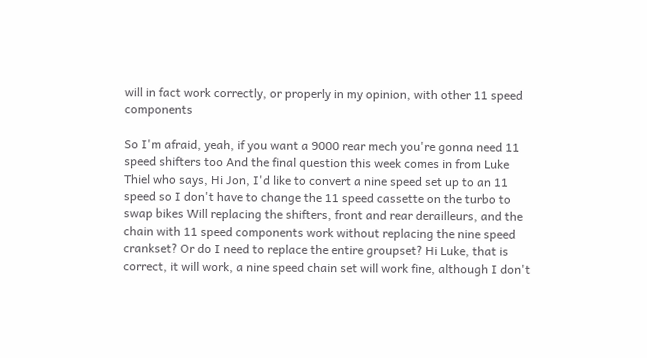will in fact work correctly, or properly in my opinion, with other 11 speed components

So I'm afraid, yeah, if you want a 9000 rear mech you're gonna need 11 speed shifters too And the final question this week comes in from Luke Thiel who says, Hi Jon, I'd like to convert a nine speed set up to an 11 speed so I don't have to change the 11 speed cassette on the turbo to swap bikes Will replacing the shifters, front and rear derailleurs, and the chain with 11 speed components work without replacing the nine speed crankset? Or do I need to replace the entire groupset? Hi Luke, that is correct, it will work, a nine speed chain set will work fine, although I don't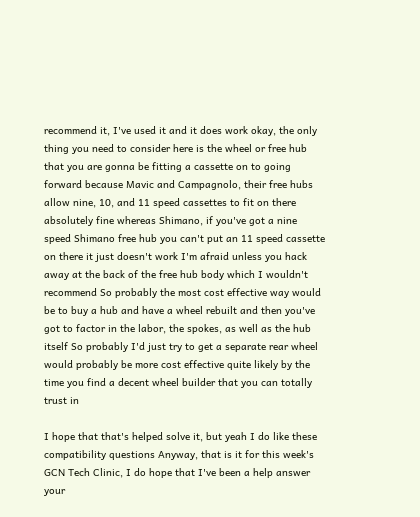recommend it, I've used it and it does work okay, the only thing you need to consider here is the wheel or free hub that you are gonna be fitting a cassette on to going forward because Mavic and Campagnolo, their free hubs allow nine, 10, and 11 speed cassettes to fit on there absolutely fine whereas Shimano, if you've got a nine speed Shimano free hub you can't put an 11 speed cassette on there it just doesn't work I'm afraid unless you hack away at the back of the free hub body which I wouldn't recommend So probably the most cost effective way would be to buy a hub and have a wheel rebuilt and then you've got to factor in the labor, the spokes, as well as the hub itself So probably I'd just try to get a separate rear wheel would probably be more cost effective quite likely by the time you find a decent wheel builder that you can totally trust in

I hope that that's helped solve it, but yeah I do like these compatibility questions Anyway, that is it for this week's GCN Tech Clinic, I do hope that I've been a help answer your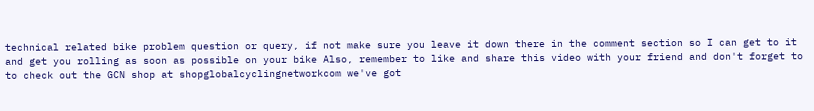technical related bike problem question or query, if not make sure you leave it down there in the comment section so I can get to it and get you rolling as soon as possible on your bike Also, remember to like and share this video with your friend and don't forget to to check out the GCN shop at shopglobalcyclingnetworkcom we've got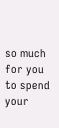so much for you to spend your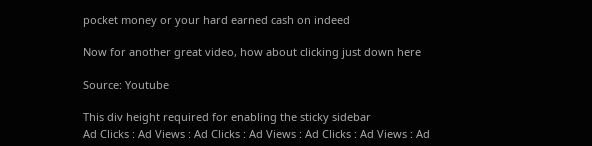pocket money or your hard earned cash on indeed

Now for another great video, how about clicking just down here

Source: Youtube

This div height required for enabling the sticky sidebar
Ad Clicks : Ad Views : Ad Clicks : Ad Views : Ad Clicks : Ad Views : Ad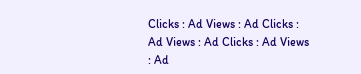Clicks : Ad Views : Ad Clicks : Ad Views : Ad Clicks : Ad Views : Ad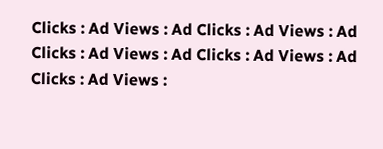Clicks : Ad Views : Ad Clicks : Ad Views : Ad Clicks : Ad Views : Ad Clicks : Ad Views : Ad Clicks : Ad Views :